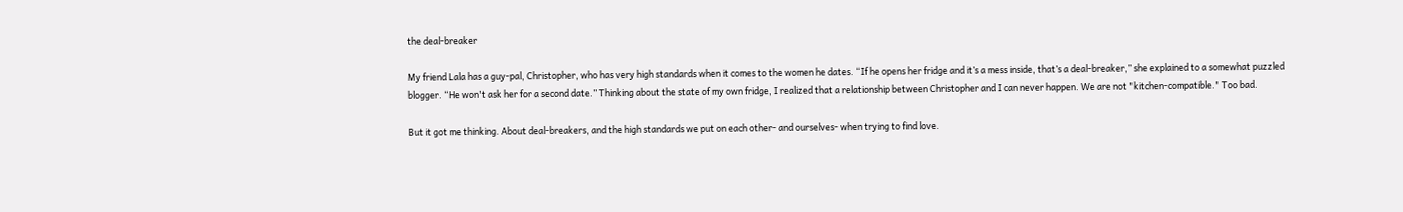the deal-breaker

My friend Lala has a guy-pal, Christopher, who has very high standards when it comes to the women he dates. “If he opens her fridge and it’s a mess inside, that’s a deal-breaker,” she explained to a somewhat puzzled blogger. “He won't ask her for a second date.” Thinking about the state of my own fridge, I realized that a relationship between Christopher and I can never happen. We are not "kitchen-compatible." Too bad.

But it got me thinking. About deal-breakers, and the high standards we put on each other- and ourselves- when trying to find love.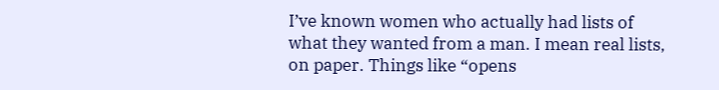I’ve known women who actually had lists of what they wanted from a man. I mean real lists, on paper. Things like “opens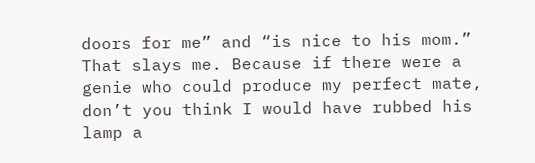doors for me” and “is nice to his mom.” That slays me. Because if there were a genie who could produce my perfect mate, don’t you think I would have rubbed his lamp a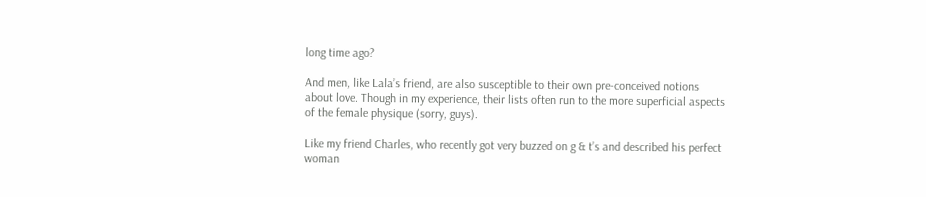long time ago?

And men, like Lala’s friend, are also susceptible to their own pre-conceived notions about love. Though in my experience, their lists often run to the more superficial aspects of the female physique (sorry, guys).

Like my friend Charles, who recently got very buzzed on g & t’s and described his perfect woman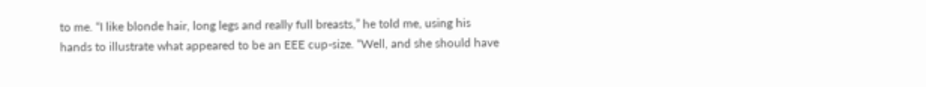to me. “I like blonde hair, long legs and really full breasts,” he told me, using his hands to illustrate what appeared to be an EEE cup-size. “Well, and she should have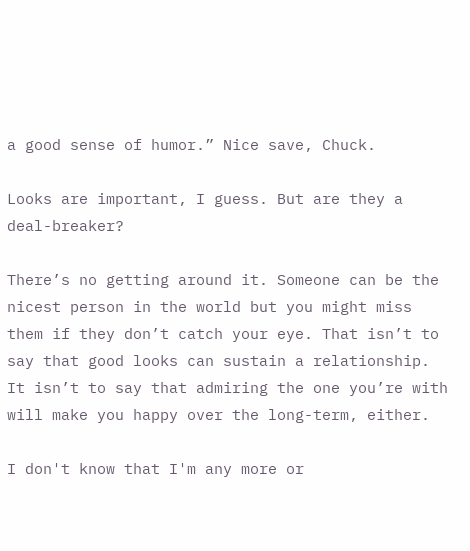a good sense of humor.” Nice save, Chuck.

Looks are important, I guess. But are they a deal-breaker?

There’s no getting around it. Someone can be the nicest person in the world but you might miss them if they don’t catch your eye. That isn’t to say that good looks can sustain a relationship. It isn’t to say that admiring the one you’re with will make you happy over the long-term, either.

I don't know that I'm any more or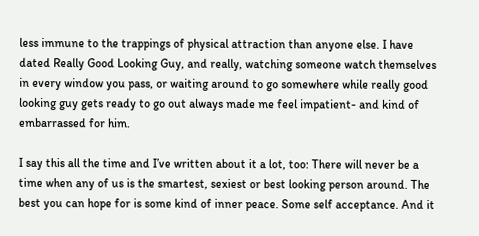less immune to the trappings of physical attraction than anyone else. I have dated Really Good Looking Guy, and really, watching someone watch themselves in every window you pass, or waiting around to go somewhere while really good looking guy gets ready to go out always made me feel impatient- and kind of embarrassed for him.

I say this all the time and I’ve written about it a lot, too: There will never be a time when any of us is the smartest, sexiest or best looking person around. The best you can hope for is some kind of inner peace. Some self acceptance. And it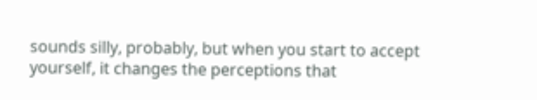sounds silly, probably, but when you start to accept yourself, it changes the perceptions that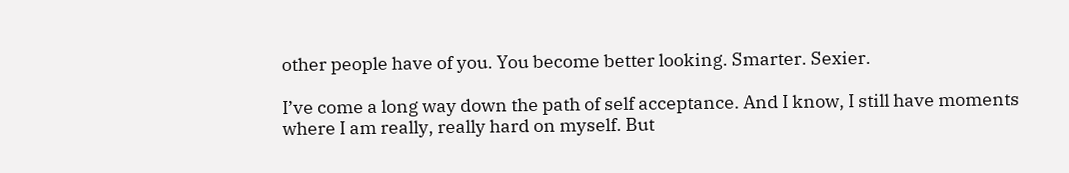other people have of you. You become better looking. Smarter. Sexier.

I’ve come a long way down the path of self acceptance. And I know, I still have moments where I am really, really hard on myself. But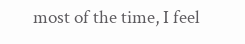most of the time, I feel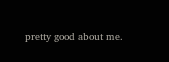pretty good about me.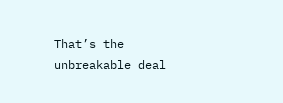That’s the unbreakable deal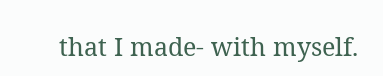that I made- with myself.